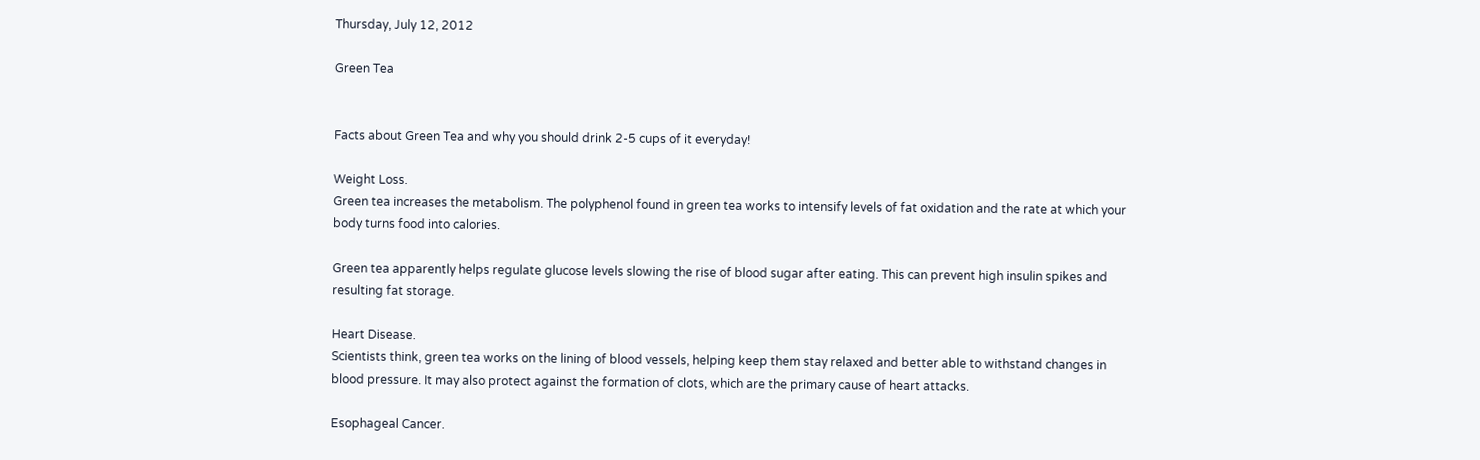Thursday, July 12, 2012

Green Tea


Facts about Green Tea and why you should drink 2-5 cups of it everyday!

Weight Loss.
Green tea increases the metabolism. The polyphenol found in green tea works to intensify levels of fat oxidation and the rate at which your body turns food into calories.

Green tea apparently helps regulate glucose levels slowing the rise of blood sugar after eating. This can prevent high insulin spikes and resulting fat storage.

Heart Disease.
Scientists think, green tea works on the lining of blood vessels, helping keep them stay relaxed and better able to withstand changes in blood pressure. It may also protect against the formation of clots, which are the primary cause of heart attacks.

Esophageal Cancer.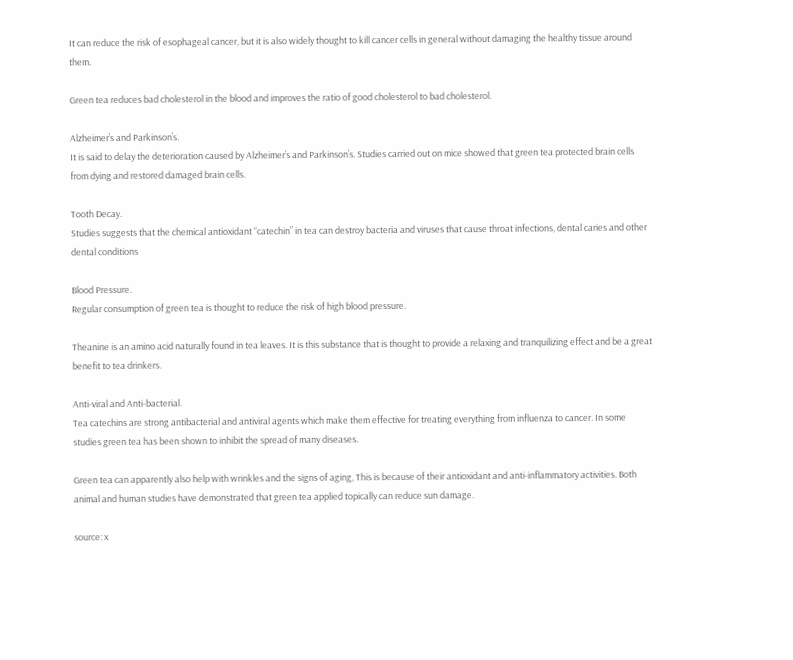It can reduce the risk of esophageal cancer, but it is also widely thought to kill cancer cells in general without damaging the healthy tissue around them.

Green tea reduces bad cholesterol in the blood and improves the ratio of good cholesterol to bad cholesterol.

Alzheimer’s and Parkinson’s.
It is said to delay the deterioration caused by Alzheimer’s and Parkinson’s. Studies carried out on mice showed that green tea protected brain cells from dying and restored damaged brain cells.

Tooth Decay.
Studies suggests that the chemical antioxidant “catechin” in tea can destroy bacteria and viruses that cause throat infections, dental caries and other dental conditions

Blood Pressure.
Regular consumption of green tea is thought to reduce the risk of high blood pressure.

Theanine is an amino acid naturally found in tea leaves. It is this substance that is thought to provide a relaxing and tranquilizing effect and be a great benefit to tea drinkers.

Anti-viral and Anti-bacterial.
Tea catechins are strong antibacterial and antiviral agents which make them effective for treating everything from influenza to cancer. In some studies green tea has been shown to inhibit the spread of many diseases.

Green tea can apparently also help with wrinkles and the signs of aging, This is because of their antioxidant and anti-inflammatory activities. Both animal and human studies have demonstrated that green tea applied topically can reduce sun damage.

source: x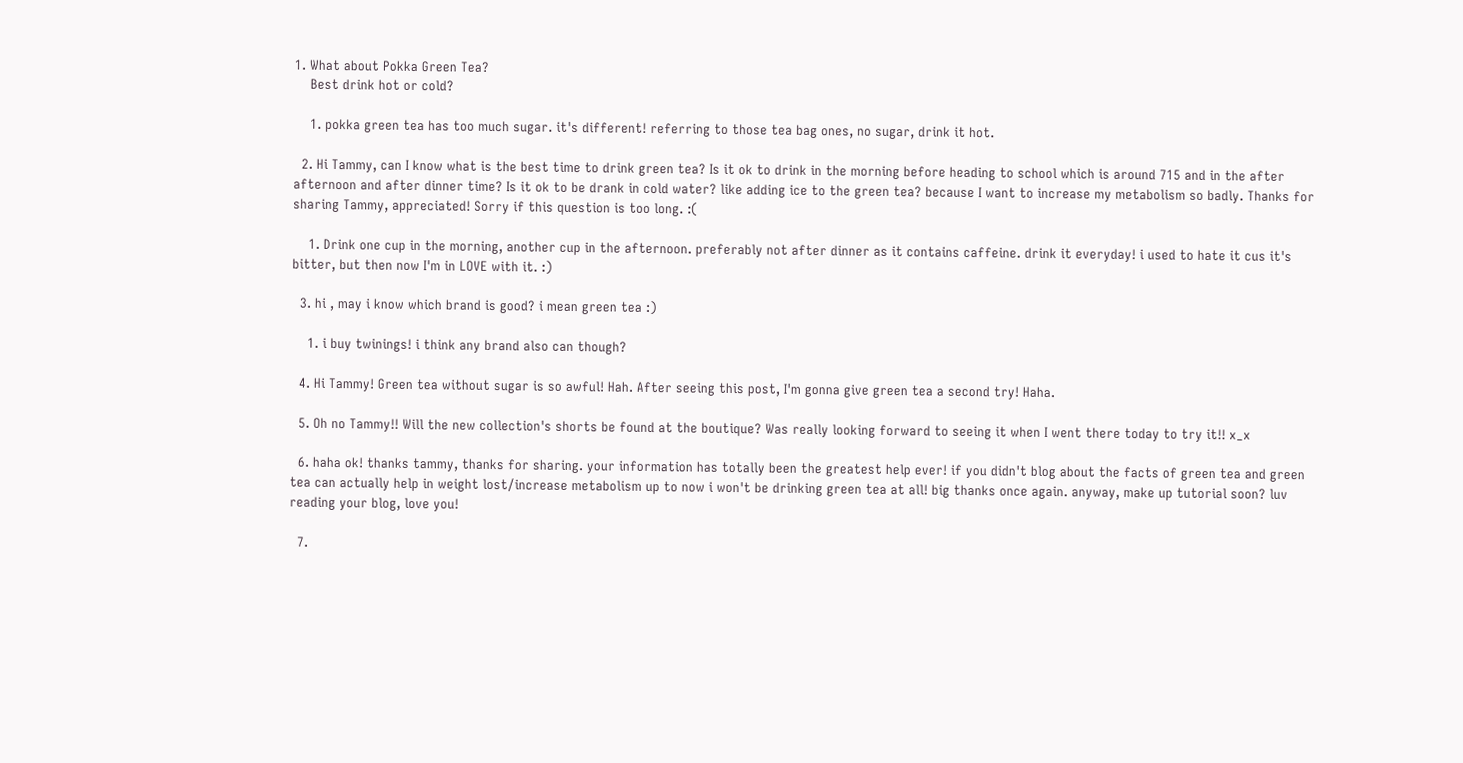1. What about Pokka Green Tea?
    Best drink hot or cold?

    1. pokka green tea has too much sugar. it's different! referring to those tea bag ones, no sugar, drink it hot.

  2. Hi Tammy, can I know what is the best time to drink green tea? Is it ok to drink in the morning before heading to school which is around 715 and in the after afternoon and after dinner time? Is it ok to be drank in cold water? like adding ice to the green tea? because I want to increase my metabolism so badly. Thanks for sharing Tammy, appreciated! Sorry if this question is too long. :(

    1. Drink one cup in the morning, another cup in the afternoon. preferably not after dinner as it contains caffeine. drink it everyday! i used to hate it cus it's bitter, but then now I'm in LOVE with it. :)

  3. hi , may i know which brand is good? i mean green tea :)

    1. i buy twinings! i think any brand also can though?

  4. Hi Tammy! Green tea without sugar is so awful! Hah. After seeing this post, I'm gonna give green tea a second try! Haha.

  5. Oh no Tammy!! Will the new collection's shorts be found at the boutique? Was really looking forward to seeing it when I went there today to try it!! x_x

  6. haha ok! thanks tammy, thanks for sharing. your information has totally been the greatest help ever! if you didn't blog about the facts of green tea and green tea can actually help in weight lost/increase metabolism up to now i won't be drinking green tea at all! big thanks once again. anyway, make up tutorial soon? luv reading your blog, love you!

  7.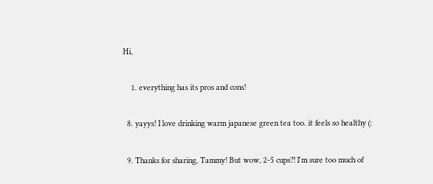Hi,

    1. everything has its pros and cons!

  8. yayys! I love drinking warm japanese green tea too. it feels so healthy (:

  9. Thanks for sharing, Tammy! But wow, 2-5 cups?! I'm sure too much of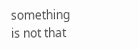something is not that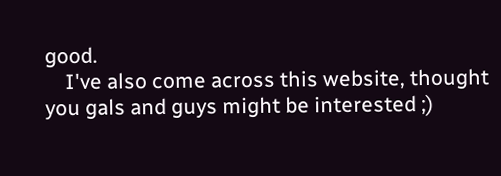good.
    I've also come across this website, thought you gals and guys might be interested ;)